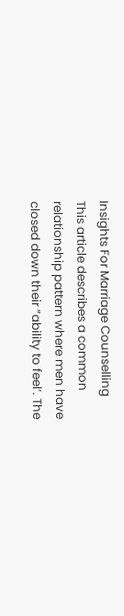Insights For Marriage Counselling
This article describes a common relationship pattern where men have closed down their “ability to feel’. The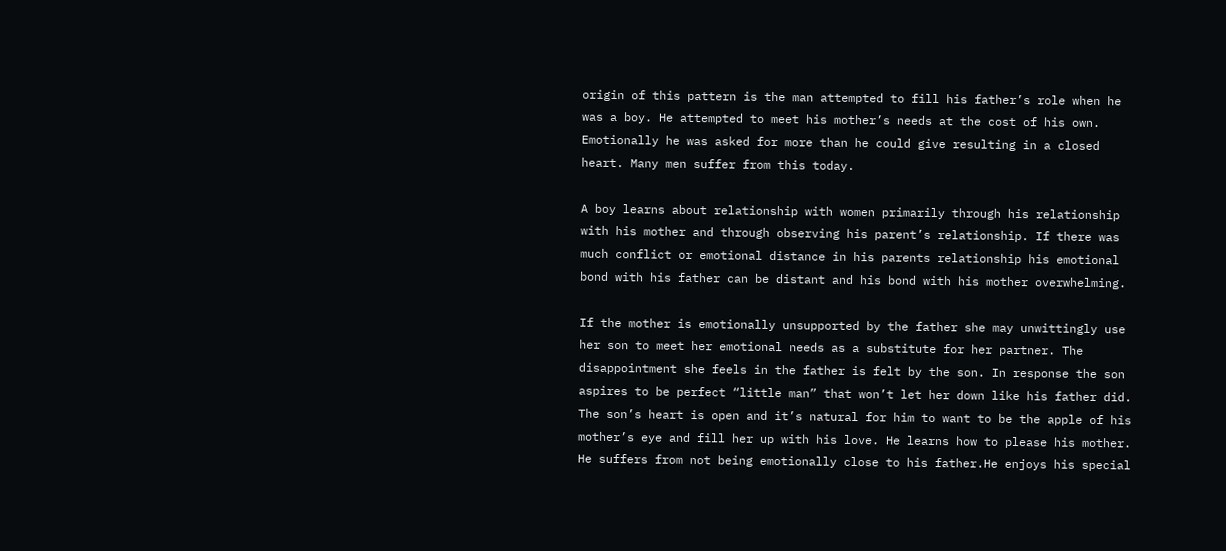origin of this pattern is the man attempted to fill his father’s role when he was a boy. He attempted to meet his mother’s needs at the cost of his own. Emotionally he was asked for more than he could give resulting in a closed heart. Many men suffer from this today.

A boy learns about relationship with women primarily through his relationship with his mother and through observing his parent’s relationship. If there was much conflict or emotional distance in his parents relationship his emotional bond with his father can be distant and his bond with his mother overwhelming.

If the mother is emotionally unsupported by the father she may unwittingly use her son to meet her emotional needs as a substitute for her partner. The disappointment she feels in the father is felt by the son. In response the son aspires to be perfect “little man” that won’t let her down like his father did. The son’s heart is open and it’s natural for him to want to be the apple of his mother’s eye and fill her up with his love. He learns how to please his mother. He suffers from not being emotionally close to his father.He enjoys his special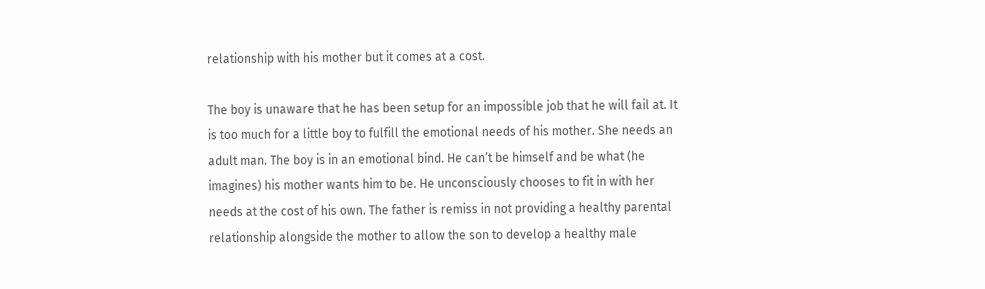relationship with his mother but it comes at a cost.

The boy is unaware that he has been setup for an impossible job that he will fail at. It is too much for a little boy to fulfill the emotional needs of his mother. She needs an adult man. The boy is in an emotional bind. He can’t be himself and be what (he imagines) his mother wants him to be. He unconsciously chooses to fit in with her needs at the cost of his own. The father is remiss in not providing a healthy parental relationship alongside the mother to allow the son to develop a healthy male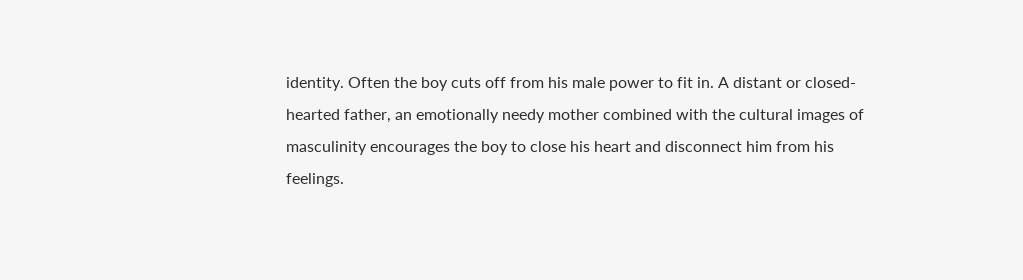identity. Often the boy cuts off from his male power to fit in. A distant or closed-hearted father, an emotionally needy mother combined with the cultural images of masculinity encourages the boy to close his heart and disconnect him from his feelings.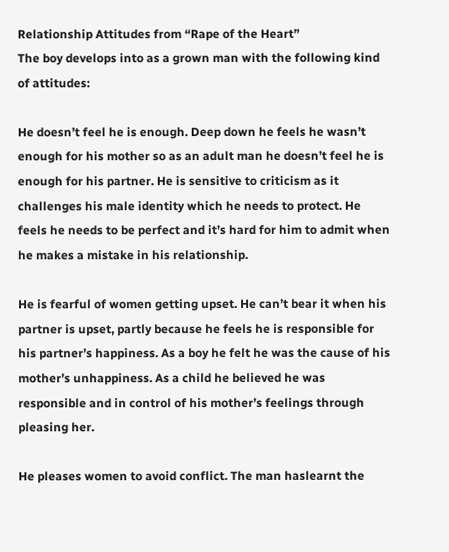Relationship Attitudes from “Rape of the Heart”
The boy develops into as a grown man with the following kind of attitudes:

He doesn’t feel he is enough. Deep down he feels he wasn’t enough for his mother so as an adult man he doesn’t feel he is enough for his partner. He is sensitive to criticism as it challenges his male identity which he needs to protect. He feels he needs to be perfect and it’s hard for him to admit when he makes a mistake in his relationship.

He is fearful of women getting upset. He can’t bear it when his partner is upset, partly because he feels he is responsible for his partner’s happiness. As a boy he felt he was the cause of his mother’s unhappiness. As a child he believed he was responsible and in control of his mother’s feelings through pleasing her.

He pleases women to avoid conflict. The man haslearnt the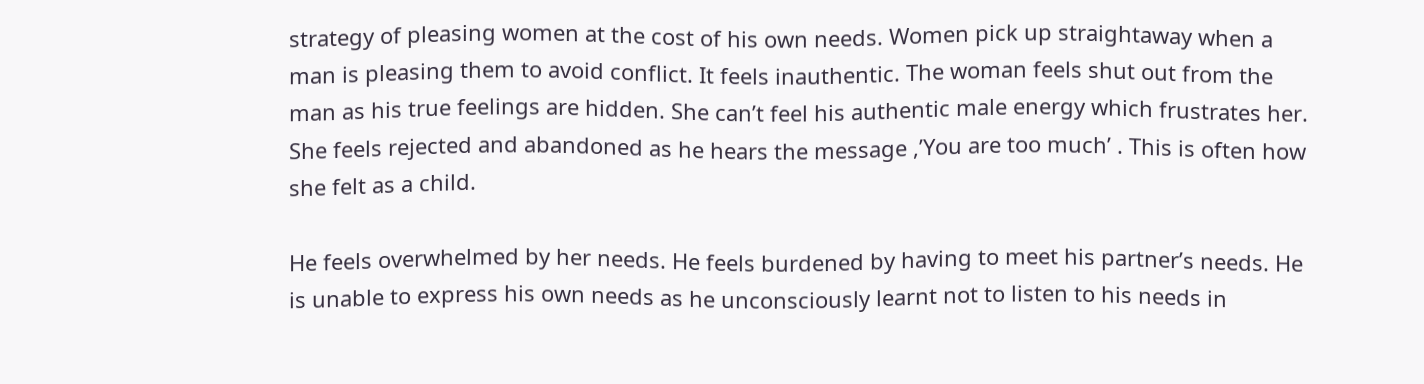strategy of pleasing women at the cost of his own needs. Women pick up straightaway when a man is pleasing them to avoid conflict. It feels inauthentic. The woman feels shut out from the man as his true feelings are hidden. She can’t feel his authentic male energy which frustrates her. She feels rejected and abandoned as he hears the message ,’You are too much’ . This is often how she felt as a child.

He feels overwhelmed by her needs. He feels burdened by having to meet his partner’s needs. He is unable to express his own needs as he unconsciously learnt not to listen to his needs in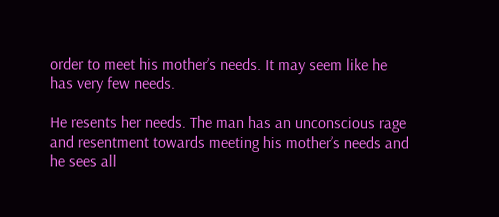order to meet his mother’s needs. It may seem like he has very few needs.

He resents her needs. The man has an unconscious rage and resentment towards meeting his mother’s needs and he sees all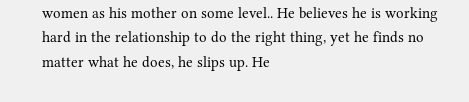women as his mother on some level.. He believes he is working hard in the relationship to do the right thing, yet he finds no matter what he does, he slips up. He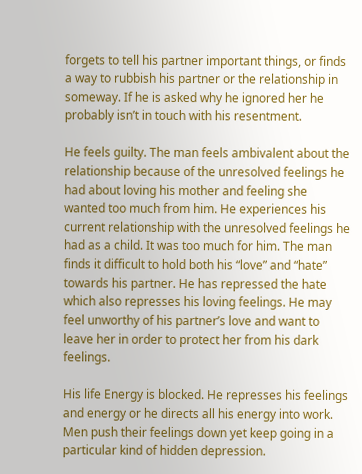forgets to tell his partner important things, or finds a way to rubbish his partner or the relationship in someway. If he is asked why he ignored her he probably isn’t in touch with his resentment.

He feels guilty. The man feels ambivalent about the relationship because of the unresolved feelings he had about loving his mother and feeling she wanted too much from him. He experiences his current relationship with the unresolved feelings he had as a child. It was too much for him. The man finds it difficult to hold both his “love” and “hate” towards his partner. He has repressed the hate which also represses his loving feelings. He may feel unworthy of his partner’s love and want to leave her in order to protect her from his dark feelings.

His life Energy is blocked. He represses his feelings and energy or he directs all his energy into work. Men push their feelings down yet keep going in a particular kind of hidden depression.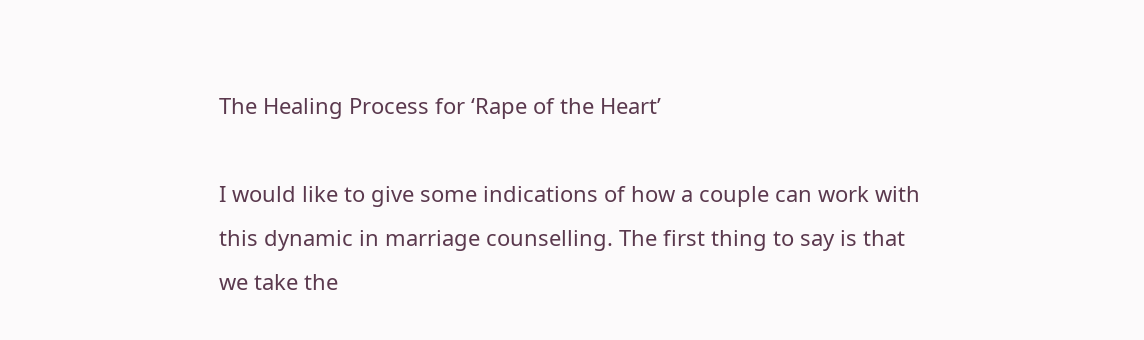The Healing Process for ‘Rape of the Heart’

I would like to give some indications of how a couple can work with this dynamic in marriage counselling. The first thing to say is that we take the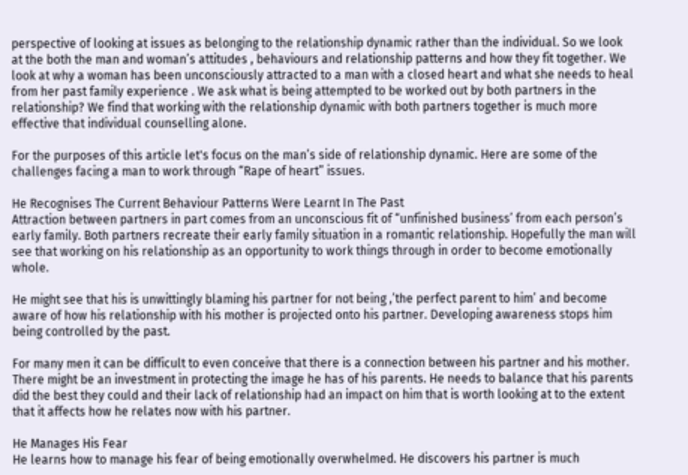perspective of looking at issues as belonging to the relationship dynamic rather than the individual. So we look at the both the man and woman’s attitudes , behaviours and relationship patterns and how they fit together. We look at why a woman has been unconsciously attracted to a man with a closed heart and what she needs to heal from her past family experience . We ask what is being attempted to be worked out by both partners in the relationship? We find that working with the relationship dynamic with both partners together is much more effective that individual counselling alone.

For the purposes of this article let's focus on the man’s side of relationship dynamic. Here are some of the challenges facing a man to work through “Rape of heart” issues.

He Recognises The Current Behaviour Patterns Were Learnt In The Past
Attraction between partners in part comes from an unconscious fit of “unfinished business’ from each person’s early family. Both partners recreate their early family situation in a romantic relationship. Hopefully the man will see that working on his relationship as an opportunity to work things through in order to become emotionally whole.

He might see that his is unwittingly blaming his partner for not being ,’the perfect parent to him’ and become aware of how his relationship with his mother is projected onto his partner. Developing awareness stops him being controlled by the past.

For many men it can be difficult to even conceive that there is a connection between his partner and his mother. There might be an investment in protecting the image he has of his parents. He needs to balance that his parents did the best they could and their lack of relationship had an impact on him that is worth looking at to the extent that it affects how he relates now with his partner.

He Manages His Fear
He learns how to manage his fear of being emotionally overwhelmed. He discovers his partner is much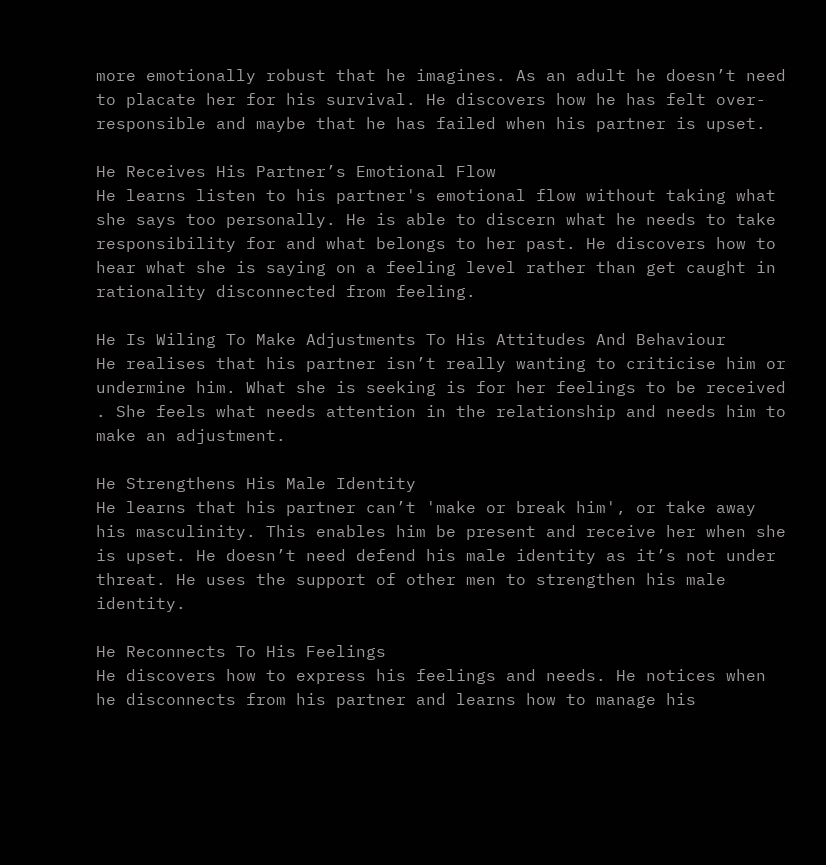more emotionally robust that he imagines. As an adult he doesn’t need to placate her for his survival. He discovers how he has felt over-responsible and maybe that he has failed when his partner is upset.

He Receives His Partner’s Emotional Flow
He learns listen to his partner's emotional flow without taking what she says too personally. He is able to discern what he needs to take responsibility for and what belongs to her past. He discovers how to hear what she is saying on a feeling level rather than get caught in rationality disconnected from feeling.

He Is Wiling To Make Adjustments To His Attitudes And Behaviour
He realises that his partner isn’t really wanting to criticise him or undermine him. What she is seeking is for her feelings to be received . She feels what needs attention in the relationship and needs him to make an adjustment.

He Strengthens His Male Identity
He learns that his partner can’t 'make or break him', or take away his masculinity. This enables him be present and receive her when she is upset. He doesn’t need defend his male identity as it’s not under threat. He uses the support of other men to strengthen his male identity.

He Reconnects To His Feelings
He discovers how to express his feelings and needs. He notices when he disconnects from his partner and learns how to manage his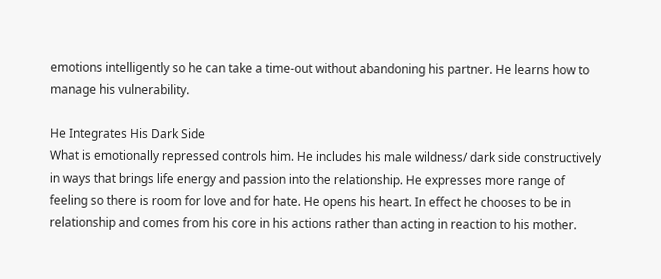emotions intelligently so he can take a time-out without abandoning his partner. He learns how to manage his vulnerability.

He Integrates His Dark Side
What is emotionally repressed controls him. He includes his male wildness/ dark side constructively in ways that brings life energy and passion into the relationship. He expresses more range of feeling so there is room for love and for hate. He opens his heart. In effect he chooses to be in relationship and comes from his core in his actions rather than acting in reaction to his mother.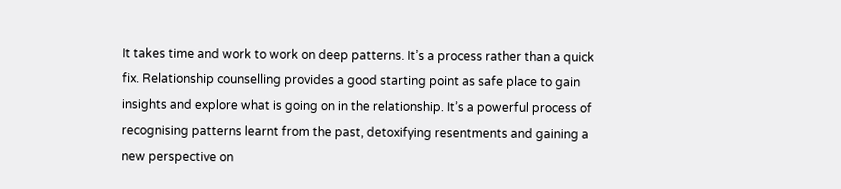It takes time and work to work on deep patterns. It’s a process rather than a quick fix. Relationship counselling provides a good starting point as safe place to gain insights and explore what is going on in the relationship. It’s a powerful process of recognising patterns learnt from the past, detoxifying resentments and gaining a new perspective on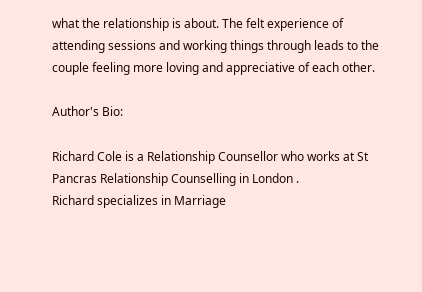what the relationship is about. The felt experience of attending sessions and working things through leads to the couple feeling more loving and appreciative of each other.

Author's Bio:

Richard Cole is a Relationship Counsellor who works at St Pancras Relationship Counselling in London .
Richard specializes in Marriage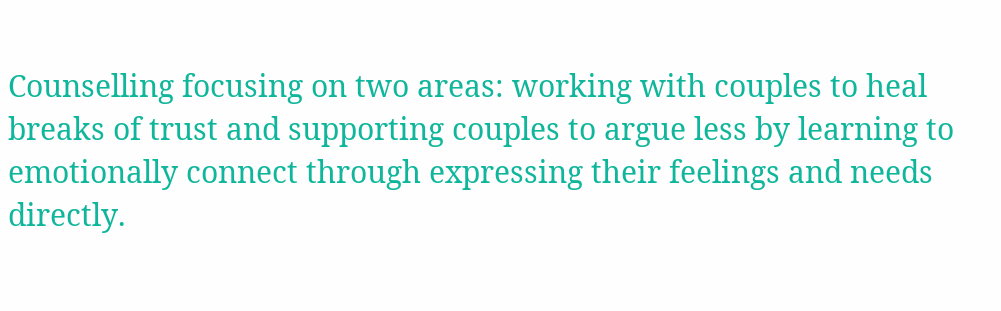Counselling focusing on two areas: working with couples to heal breaks of trust and supporting couples to argue less by learning to emotionally connect through expressing their feelings and needs directly.